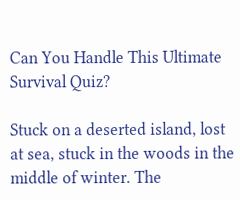Can You Handle This Ultimate Survival Quiz?

Stuck on a deserted island, lost at sea, stuck in the woods in the middle of winter. The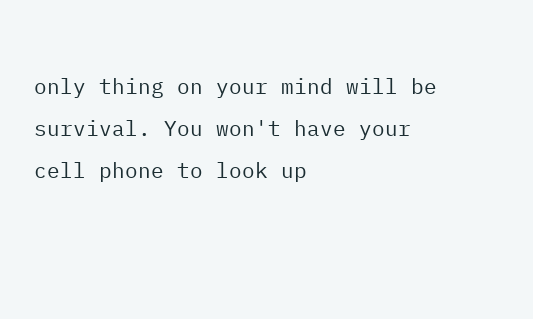only thing on your mind will be survival. You won't have your cell phone to look up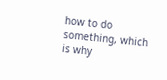how to do something, which is why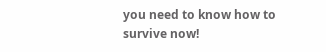you need to know how to survive now!